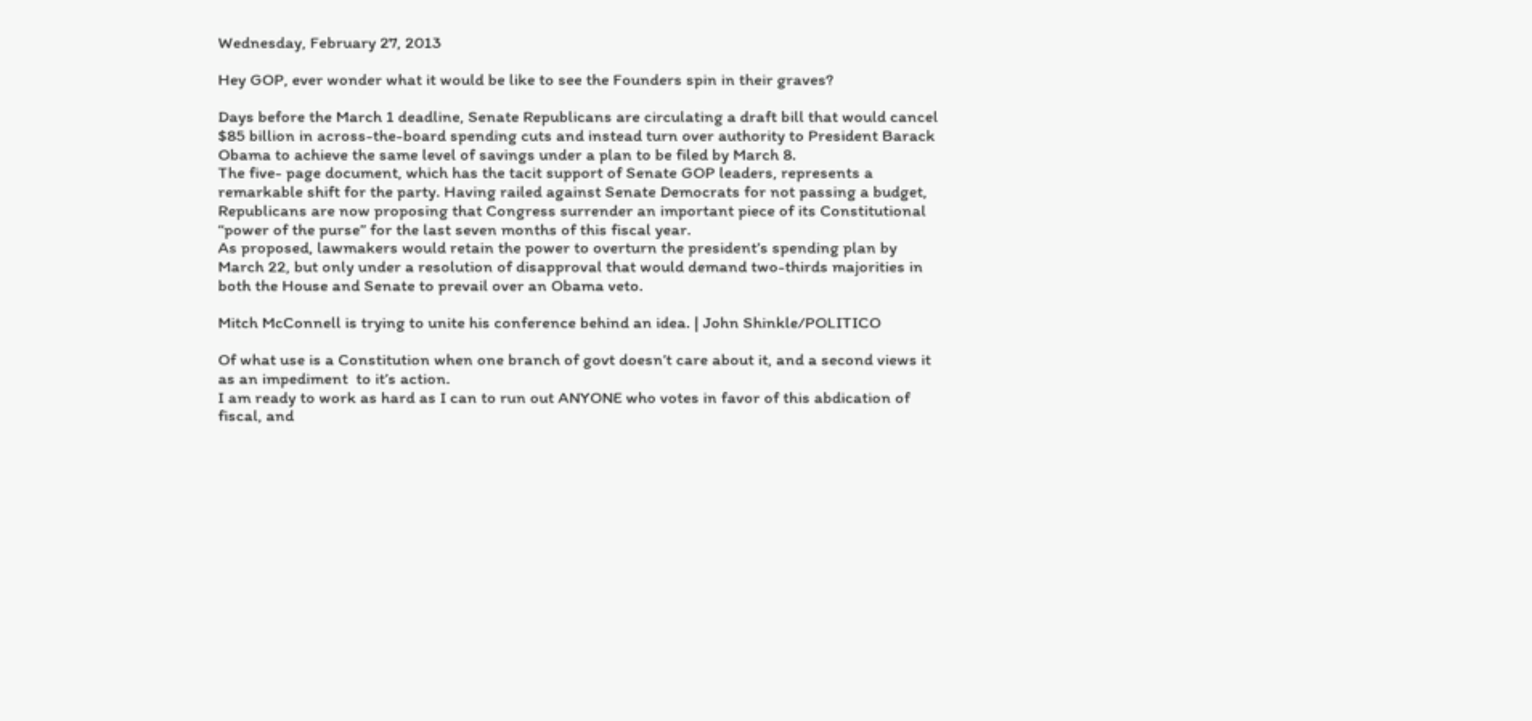Wednesday, February 27, 2013

Hey GOP, ever wonder what it would be like to see the Founders spin in their graves?

Days before the March 1 deadline, Senate Republicans are circulating a draft bill that would cancel $85 billion in across-the-board spending cuts and instead turn over authority to President Barack Obama to achieve the same level of savings under a plan to be filed by March 8.
The five- page document, which has the tacit support of Senate GOP leaders, represents a remarkable shift for the party. Having railed against Senate Democrats for not passing a budget, Republicans are now proposing that Congress surrender an important piece of its Constitutional “power of the purse” for the last seven months of this fiscal year.
As proposed, lawmakers would retain the power to overturn the president’s spending plan by March 22, but only under a resolution of disapproval that would demand two-thirds majorities in both the House and Senate to prevail over an Obama veto.

Mitch McConnell is trying to unite his conference behind an idea. | John Shinkle/POLITICO

Of what use is a Constitution when one branch of govt doesn’t care about it, and a second views it as an impediment  to it’s action.
I am ready to work as hard as I can to run out ANYONE who votes in favor of this abdication of fiscal, and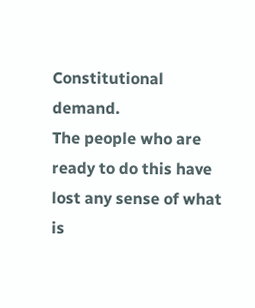Constitutional  demand.
The people who are ready to do this have lost any sense of what is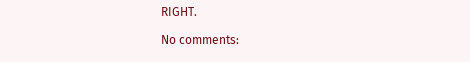RIGHT.

No comments: